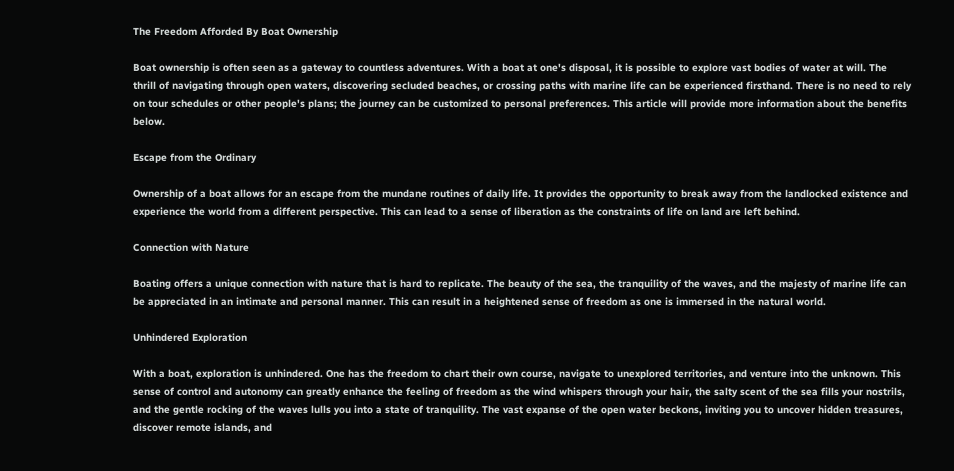The Freedom Afforded By Boat Ownership

Boat ownership is often seen as a gateway to countless adventures. With a boat at one's disposal, it is possible to explore vast bodies of water at will. The thrill of navigating through open waters, discovering secluded beaches, or crossing paths with marine life can be experienced firsthand. There is no need to rely on tour schedules or other people's plans; the journey can be customized to personal preferences. This article will provide more information about the benefits below.

Escape from the Ordinary

Ownership of a boat allows for an escape from the mundane routines of daily life. It provides the opportunity to break away from the landlocked existence and experience the world from a different perspective. This can lead to a sense of liberation as the constraints of life on land are left behind.

Connection with Nature

Boating offers a unique connection with nature that is hard to replicate. The beauty of the sea, the tranquility of the waves, and the majesty of marine life can be appreciated in an intimate and personal manner. This can result in a heightened sense of freedom as one is immersed in the natural world.

Unhindered Exploration

With a boat, exploration is unhindered. One has the freedom to chart their own course, navigate to unexplored territories, and venture into the unknown. This sense of control and autonomy can greatly enhance the feeling of freedom as the wind whispers through your hair, the salty scent of the sea fills your nostrils, and the gentle rocking of the waves lulls you into a state of tranquility. The vast expanse of the open water beckons, inviting you to uncover hidden treasures, discover remote islands, and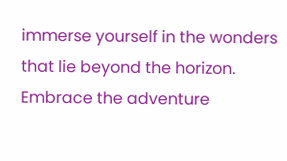immerse yourself in the wonders that lie beyond the horizon. Embrace the adventure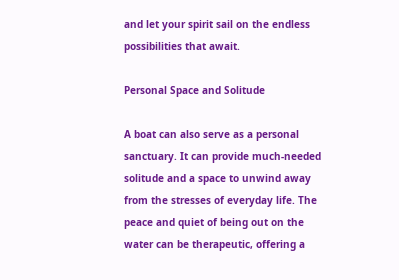and let your spirit sail on the endless possibilities that await.

Personal Space and Solitude

A boat can also serve as a personal sanctuary. It can provide much-needed solitude and a space to unwind away from the stresses of everyday life. The peace and quiet of being out on the water can be therapeutic, offering a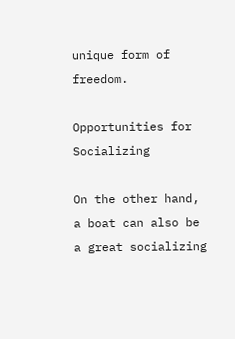unique form of freedom.

Opportunities for Socializing

On the other hand, a boat can also be a great socializing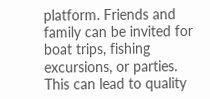platform. Friends and family can be invited for boat trips, fishing excursions, or parties. This can lead to quality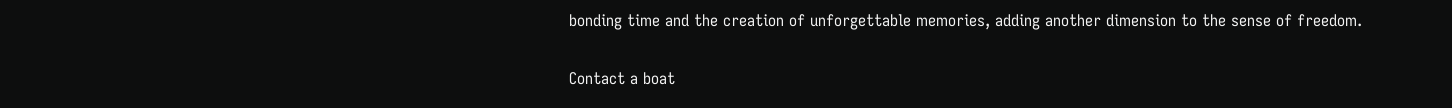bonding time and the creation of unforgettable memories, adding another dimension to the sense of freedom.

Contact a boat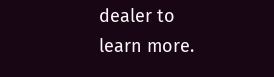dealer to learn more.